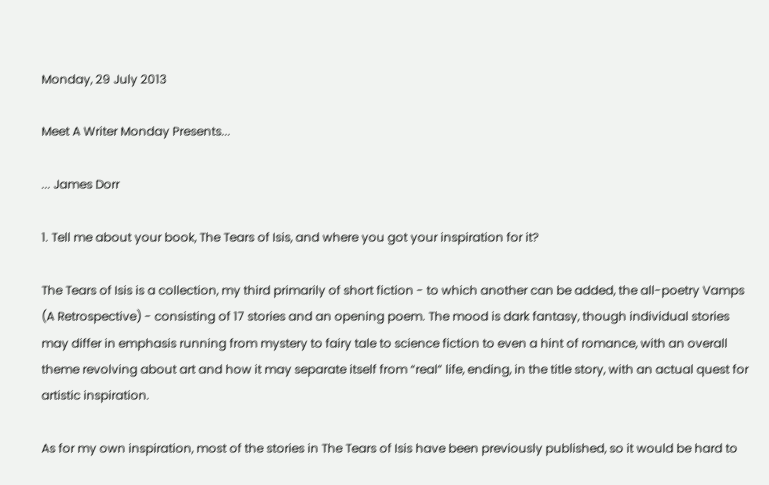Monday, 29 July 2013

Meet A Writer Monday Presents...

... James Dorr

1. Tell me about your book, The Tears of Isis, and where you got your inspiration for it?

The Tears of Isis is a collection, my third primarily of short fiction - to which another can be added, the all-poetry Vamps (A Retrospective) - consisting of 17 stories and an opening poem. The mood is dark fantasy, though individual stories may differ in emphasis running from mystery to fairy tale to science fiction to even a hint of romance, with an overall theme revolving about art and how it may separate itself from “real” life, ending, in the title story, with an actual quest for artistic inspiration.

As for my own inspiration, most of the stories in The Tears of Isis have been previously published, so it would be hard to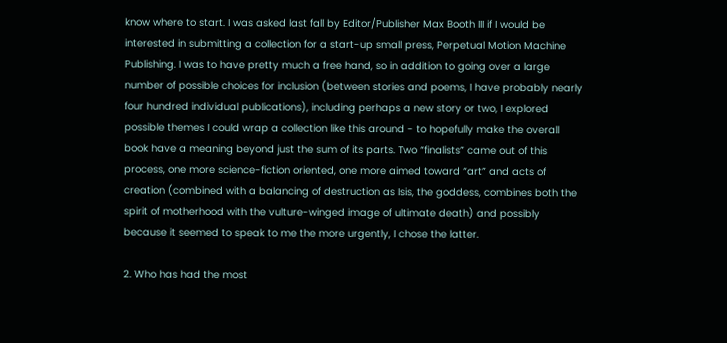know where to start. I was asked last fall by Editor/Publisher Max Booth III if I would be interested in submitting a collection for a start-up small press, Perpetual Motion Machine Publishing. I was to have pretty much a free hand, so in addition to going over a large number of possible choices for inclusion (between stories and poems, I have probably nearly four hundred individual publications), including perhaps a new story or two, I explored possible themes I could wrap a collection like this around - to hopefully make the overall book have a meaning beyond just the sum of its parts. Two “finalists” came out of this process, one more science-fiction oriented, one more aimed toward “art” and acts of creation (combined with a balancing of destruction as Isis, the goddess, combines both the spirit of motherhood with the vulture-winged image of ultimate death) and possibly because it seemed to speak to me the more urgently, I chose the latter.

2. Who has had the most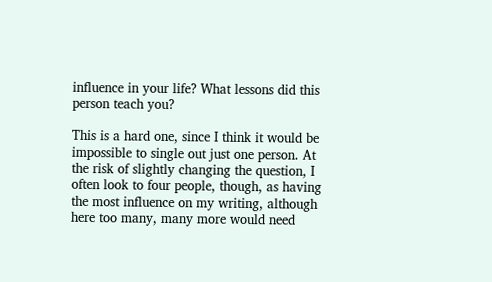influence in your life? What lessons did this person teach you?

This is a hard one, since I think it would be impossible to single out just one person. At the risk of slightly changing the question, I often look to four people, though, as having the most influence on my writing, although here too many, many more would need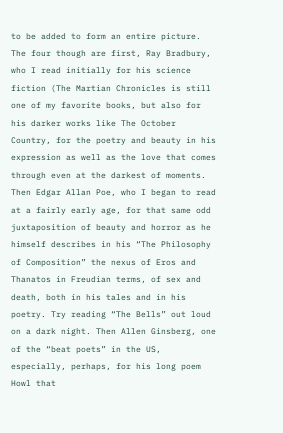to be added to form an entire picture. The four though are first, Ray Bradbury, who I read initially for his science fiction (The Martian Chronicles is still one of my favorite books, but also for his darker works like The October Country, for the poetry and beauty in his expression as well as the love that comes through even at the darkest of moments. Then Edgar Allan Poe, who I began to read at a fairly early age, for that same odd juxtaposition of beauty and horror as he himself describes in his “The Philosophy of Composition” the nexus of Eros and Thanatos in Freudian terms, of sex and death, both in his tales and in his poetry. Try reading “The Bells” out loud on a dark night. Then Allen Ginsberg, one of the “beat poets” in the US, especially, perhaps, for his long poem Howl that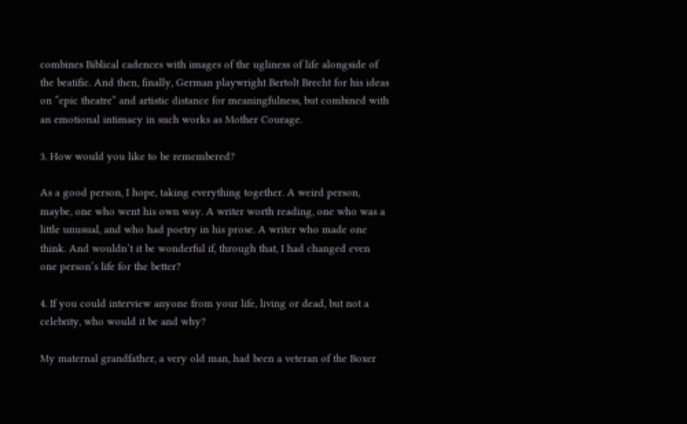combines Biblical cadences with images of the ugliness of life alongside of the beatific. And then, finally, German playwright Bertolt Brecht for his ideas on “epic theatre” and artistic distance for meaningfulness, but combined with an emotional intimacy in such works as Mother Courage.

3. How would you like to be remembered?

As a good person, I hope, taking everything together. A weird person, maybe, one who went his own way. A writer worth reading, one who was a little unusual, and who had poetry in his prose. A writer who made one think. And wouldn’t it be wonderful if, through that, I had changed even one person’s life for the better?

4. If you could interview anyone from your life, living or dead, but not a celebrity, who would it be and why?

My maternal grandfather, a very old man, had been a veteran of the Boxer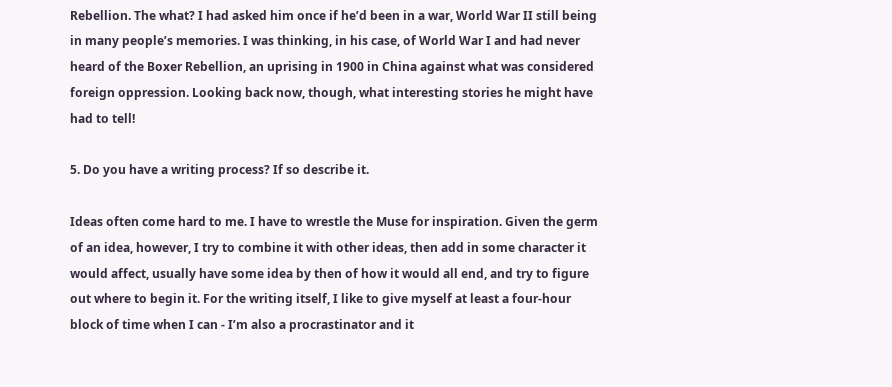Rebellion. The what? I had asked him once if he’d been in a war, World War II still being in many people’s memories. I was thinking, in his case, of World War I and had never heard of the Boxer Rebellion, an uprising in 1900 in China against what was considered foreign oppression. Looking back now, though, what interesting stories he might have had to tell!

5. Do you have a writing process? If so describe it.

Ideas often come hard to me. I have to wrestle the Muse for inspiration. Given the germ of an idea, however, I try to combine it with other ideas, then add in some character it would affect, usually have some idea by then of how it would all end, and try to figure out where to begin it. For the writing itself, I like to give myself at least a four-hour block of time when I can - I’m also a procrastinator and it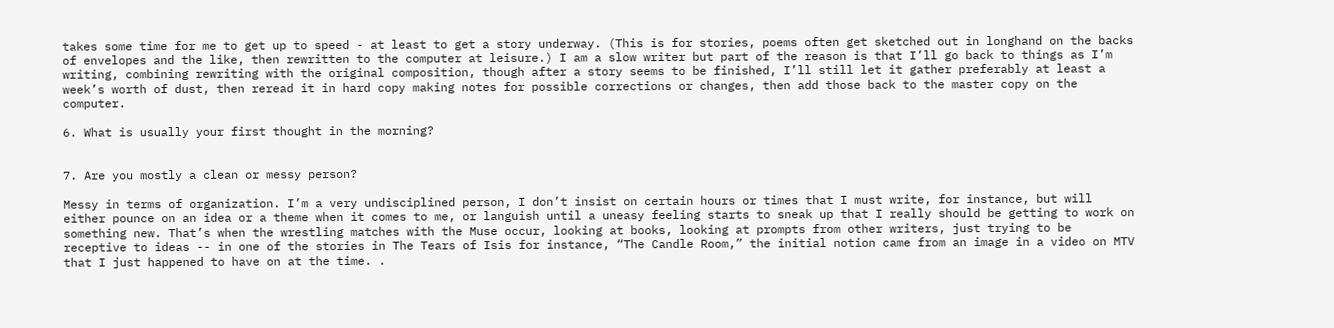takes some time for me to get up to speed - at least to get a story underway. (This is for stories, poems often get sketched out in longhand on the backs of envelopes and the like, then rewritten to the computer at leisure.) I am a slow writer but part of the reason is that I’ll go back to things as I’m writing, combining rewriting with the original composition, though after a story seems to be finished, I’ll still let it gather preferably at least a week’s worth of dust, then reread it in hard copy making notes for possible corrections or changes, then add those back to the master copy on the computer.

6. What is usually your first thought in the morning?


7. Are you mostly a clean or messy person?

Messy in terms of organization. I’m a very undisciplined person, I don’t insist on certain hours or times that I must write, for instance, but will either pounce on an idea or a theme when it comes to me, or languish until a uneasy feeling starts to sneak up that I really should be getting to work on something new. That’s when the wrestling matches with the Muse occur, looking at books, looking at prompts from other writers, just trying to be receptive to ideas -- in one of the stories in The Tears of Isis for instance, “The Candle Room,” the initial notion came from an image in a video on MTV that I just happened to have on at the time. .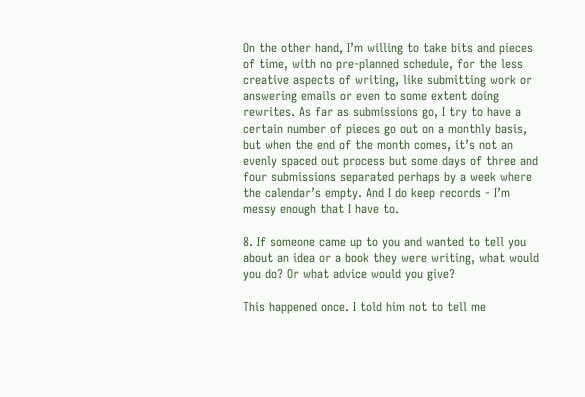On the other hand, I’m willing to take bits and pieces of time, with no pre-planned schedule, for the less creative aspects of writing, like submitting work or answering emails or even to some extent doing rewrites. As far as submissions go, I try to have a certain number of pieces go out on a monthly basis, but when the end of the month comes, it’s not an evenly spaced out process but some days of three and four submissions separated perhaps by a week where the calendar’s empty. And I do keep records - I’m messy enough that I have to.

8. If someone came up to you and wanted to tell you about an idea or a book they were writing, what would you do? Or what advice would you give?

This happened once. I told him not to tell me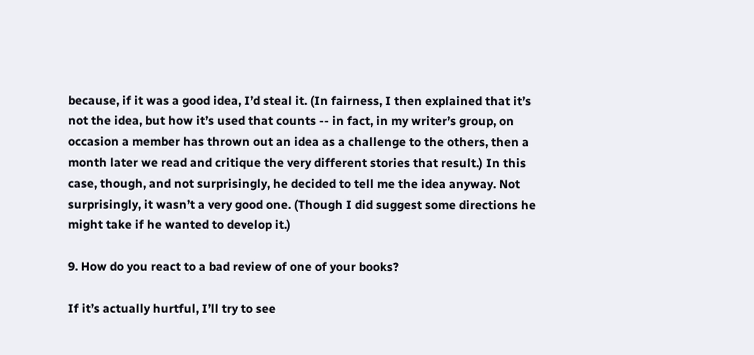because, if it was a good idea, I’d steal it. (In fairness, I then explained that it’s not the idea, but how it’s used that counts -- in fact, in my writer’s group, on occasion a member has thrown out an idea as a challenge to the others, then a month later we read and critique the very different stories that result.) In this case, though, and not surprisingly, he decided to tell me the idea anyway. Not surprisingly, it wasn’t a very good one. (Though I did suggest some directions he might take if he wanted to develop it.)

9. How do you react to a bad review of one of your books?

If it’s actually hurtful, I’ll try to see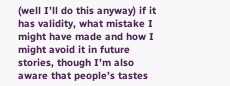(well I’ll do this anyway) if it has validity, what mistake I might have made and how I might avoid it in future stories, though I’m also aware that people’s tastes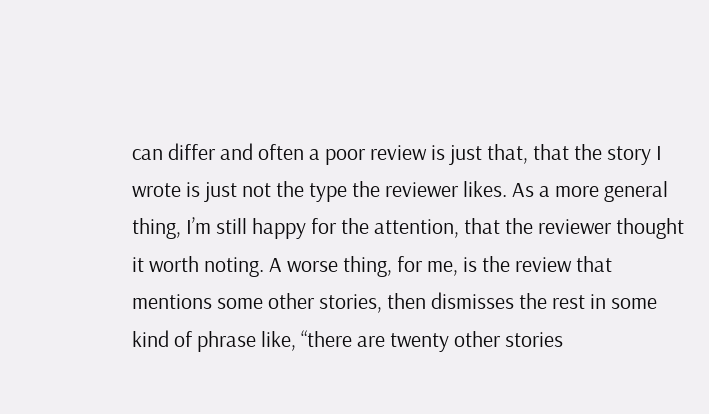can differ and often a poor review is just that, that the story I wrote is just not the type the reviewer likes. As a more general thing, I’m still happy for the attention, that the reviewer thought it worth noting. A worse thing, for me, is the review that mentions some other stories, then dismisses the rest in some kind of phrase like, “there are twenty other stories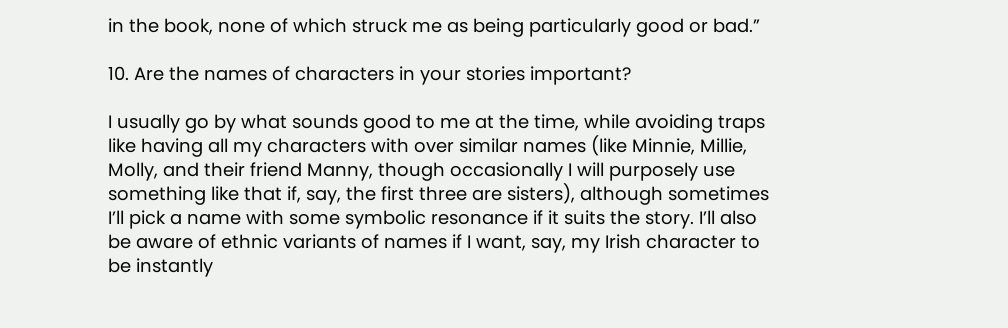in the book, none of which struck me as being particularly good or bad.”

10. Are the names of characters in your stories important?

I usually go by what sounds good to me at the time, while avoiding traps like having all my characters with over similar names (like Minnie, Millie, Molly, and their friend Manny, though occasionally I will purposely use something like that if, say, the first three are sisters), although sometimes I’ll pick a name with some symbolic resonance if it suits the story. I’ll also be aware of ethnic variants of names if I want, say, my Irish character to be instantly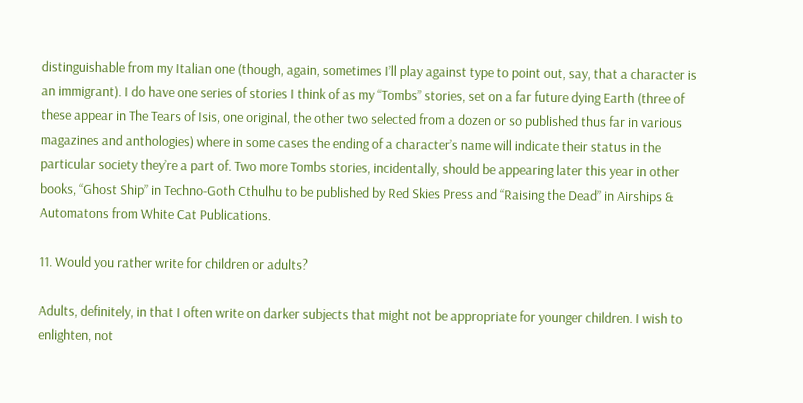distinguishable from my Italian one (though, again, sometimes I’ll play against type to point out, say, that a character is an immigrant). I do have one series of stories I think of as my “Tombs” stories, set on a far future dying Earth (three of these appear in The Tears of Isis, one original, the other two selected from a dozen or so published thus far in various magazines and anthologies) where in some cases the ending of a character’s name will indicate their status in the particular society they’re a part of. Two more Tombs stories, incidentally, should be appearing later this year in other books, “Ghost Ship” in Techno-Goth Cthulhu to be published by Red Skies Press and “Raising the Dead” in Airships & Automatons from White Cat Publications.

11. Would you rather write for children or adults?

Adults, definitely, in that I often write on darker subjects that might not be appropriate for younger children. I wish to enlighten, not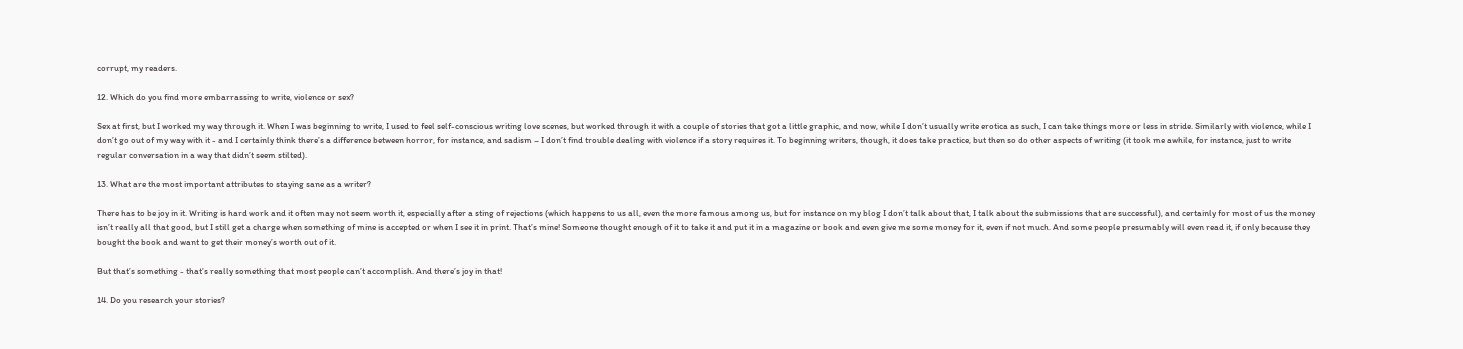corrupt, my readers.

12. Which do you find more embarrassing to write, violence or sex?

Sex at first, but I worked my way through it. When I was beginning to write, I used to feel self-conscious writing love scenes, but worked through it with a couple of stories that got a little graphic, and now, while I don’t usually write erotica as such, I can take things more or less in stride. Similarly with violence, while I don’t go out of my way with it - and I certainly think there’s a difference between horror, for instance, and sadism – I don’t find trouble dealing with violence if a story requires it. To beginning writers, though, it does take practice, but then so do other aspects of writing (it took me awhile, for instance, just to write regular conversation in a way that didn’t seem stilted).

13. What are the most important attributes to staying sane as a writer?

There has to be joy in it. Writing is hard work and it often may not seem worth it, especially after a sting of rejections (which happens to us all, even the more famous among us, but for instance on my blog I don’t talk about that, I talk about the submissions that are successful), and certainly for most of us the money isn’t really all that good, but I still get a charge when something of mine is accepted or when I see it in print. That’s mine! Someone thought enough of it to take it and put it in a magazine or book and even give me some money for it, even if not much. And some people presumably will even read it, if only because they bought the book and want to get their money’s worth out of it.

But that’s something - that’s really something that most people can’t accomplish. And there’s joy in that!

14. Do you research your stories?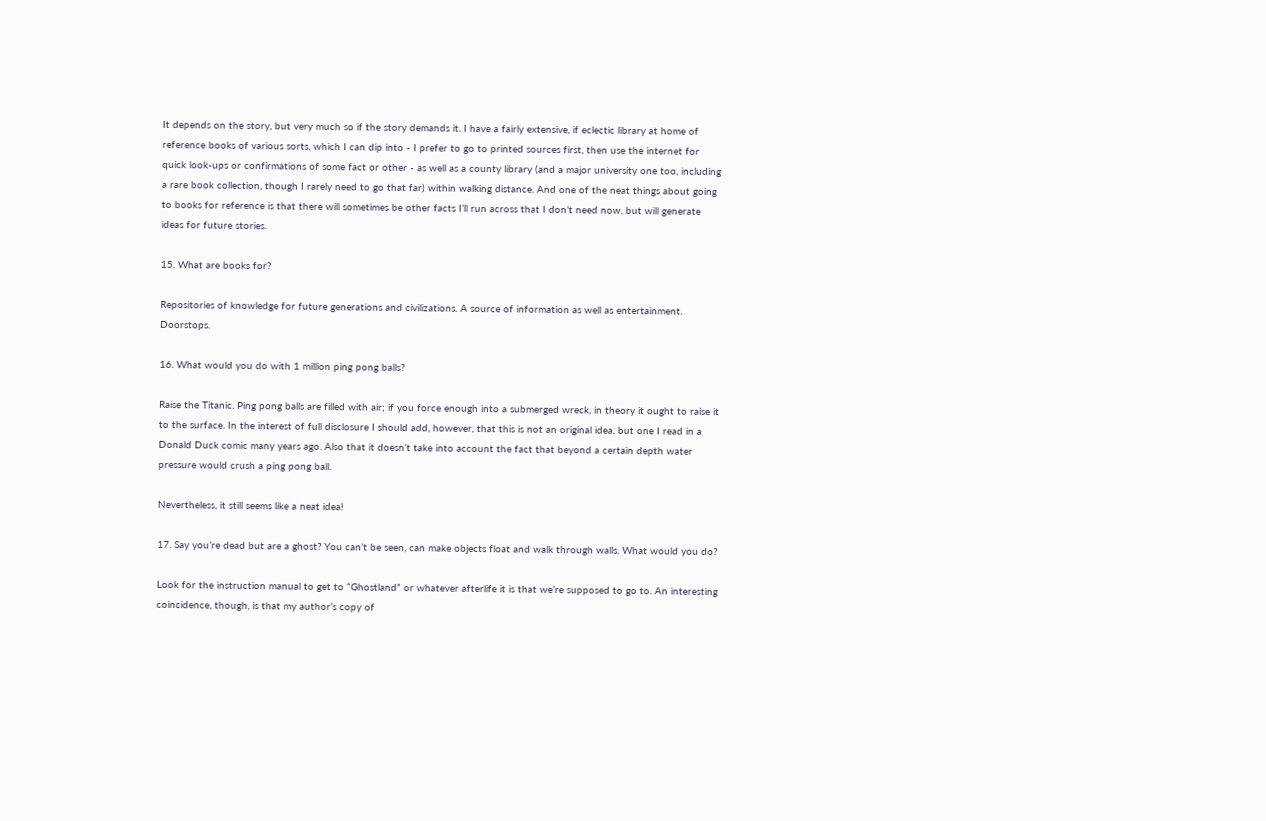It depends on the story, but very much so if the story demands it. I have a fairly extensive, if eclectic library at home of reference books of various sorts, which I can dip into - I prefer to go to printed sources first, then use the internet for quick look-ups or confirmations of some fact or other - as well as a county library (and a major university one too, including a rare book collection, though I rarely need to go that far) within walking distance. And one of the neat things about going to books for reference is that there will sometimes be other facts I’ll run across that I don’t need now, but will generate ideas for future stories.

15. What are books for?

Repositories of knowledge for future generations and civilizations. A source of information as well as entertainment. Doorstops.

16. What would you do with 1 million ping pong balls?

Raise the Titanic. Ping pong balls are filled with air; if you force enough into a submerged wreck, in theory it ought to raise it to the surface. In the interest of full disclosure I should add, however, that this is not an original idea, but one I read in a Donald Duck comic many years ago. Also that it doesn’t take into account the fact that beyond a certain depth water pressure would crush a ping pong ball.

Nevertheless, it still seems like a neat idea!

17. Say you’re dead but are a ghost? You can’t be seen, can make objects float and walk through walls. What would you do?

Look for the instruction manual to get to “Ghostland” or whatever afterlife it is that we’re supposed to go to. An interesting coincidence, though, is that my author’s copy of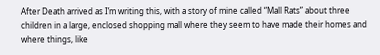After Death arrived as I’m writing this, with a story of mine called “Mall Rats” about three children in a large, enclosed shopping mall where they seem to have made their homes and where things, like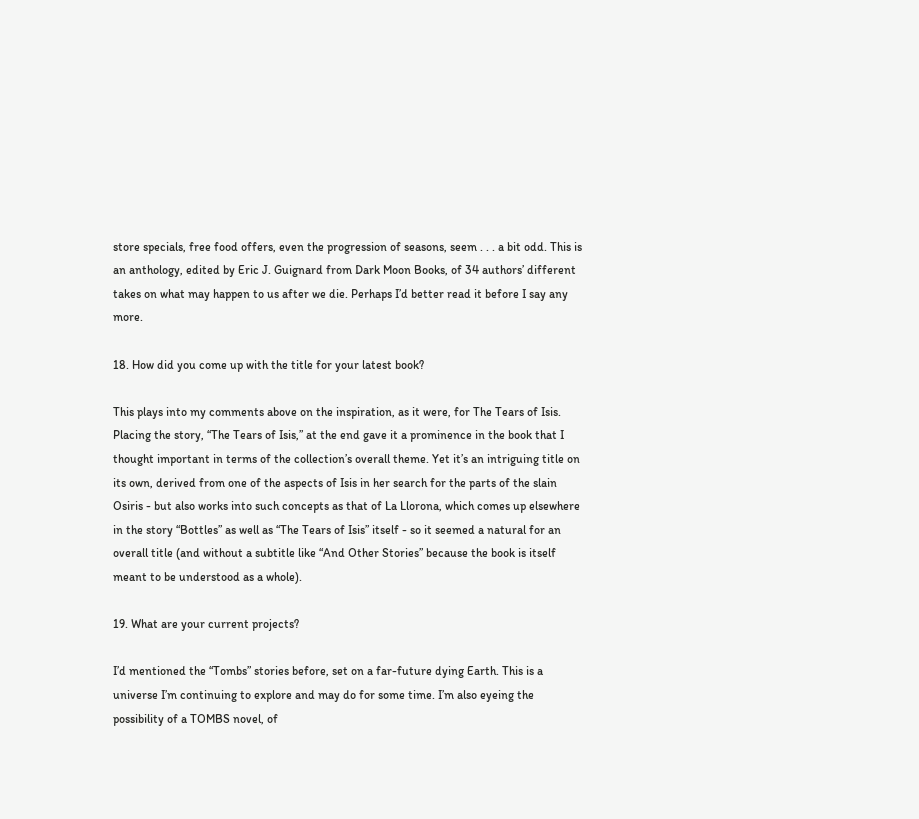store specials, free food offers, even the progression of seasons, seem . . . a bit odd. This is an anthology, edited by Eric J. Guignard from Dark Moon Books, of 34 authors’ different takes on what may happen to us after we die. Perhaps I’d better read it before I say any more.

18. How did you come up with the title for your latest book?

This plays into my comments above on the inspiration, as it were, for The Tears of Isis. Placing the story, “The Tears of Isis,” at the end gave it a prominence in the book that I thought important in terms of the collection’s overall theme. Yet it’s an intriguing title on its own, derived from one of the aspects of Isis in her search for the parts of the slain Osiris - but also works into such concepts as that of La Llorona, which comes up elsewhere in the story “Bottles” as well as “The Tears of Isis” itself - so it seemed a natural for an overall title (and without a subtitle like “And Other Stories” because the book is itself meant to be understood as a whole).

19. What are your current projects?

I’d mentioned the “Tombs” stories before, set on a far-future dying Earth. This is a universe I’m continuing to explore and may do for some time. I’m also eyeing the possibility of a TOMBS novel, of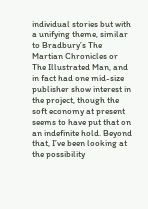individual stories but with a unifying theme, similar to Bradbury’s The Martian Chronicles or The Illustrated Man, and in fact had one mid-size publisher show interest in the project, though the soft economy at present seems to have put that on an indefinite hold. Beyond that, I’ve been looking at the possibility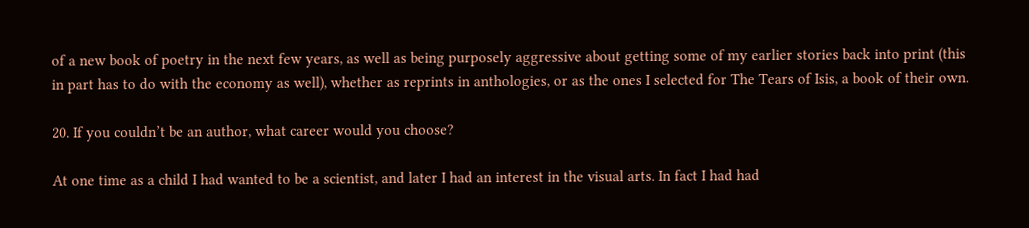of a new book of poetry in the next few years, as well as being purposely aggressive about getting some of my earlier stories back into print (this in part has to do with the economy as well), whether as reprints in anthologies, or as the ones I selected for The Tears of Isis, a book of their own.

20. If you couldn’t be an author, what career would you choose?

At one time as a child I had wanted to be a scientist, and later I had an interest in the visual arts. In fact I had had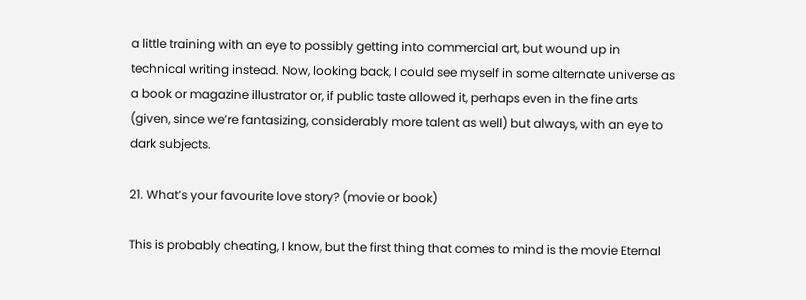a little training with an eye to possibly getting into commercial art, but wound up in technical writing instead. Now, looking back, I could see myself in some alternate universe as a book or magazine illustrator or, if public taste allowed it, perhaps even in the fine arts (given, since we’re fantasizing, considerably more talent as well) but always, with an eye to dark subjects.

21. What’s your favourite love story? (movie or book)

This is probably cheating, I know, but the first thing that comes to mind is the movie Eternal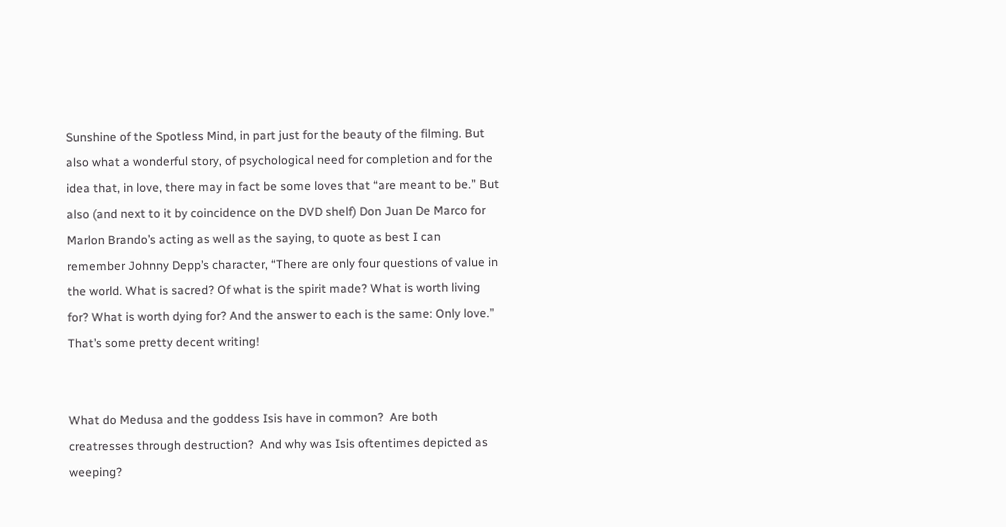Sunshine of the Spotless Mind, in part just for the beauty of the filming. But also what a wonderful story, of psychological need for completion and for the idea that, in love, there may in fact be some loves that “are meant to be.” But also (and next to it by coincidence on the DVD shelf) Don Juan De Marco for Marlon Brando’s acting as well as the saying, to quote as best I can remember Johnny Depp’s character, “There are only four questions of value in the world. What is sacred? Of what is the spirit made? What is worth living for? What is worth dying for? And the answer to each is the same: Only love.” That’s some pretty decent writing!


What do Medusa and the goddess Isis have in common?  Are both creatresses through destruction?  And why was Isis oftentimes depicted as weeping?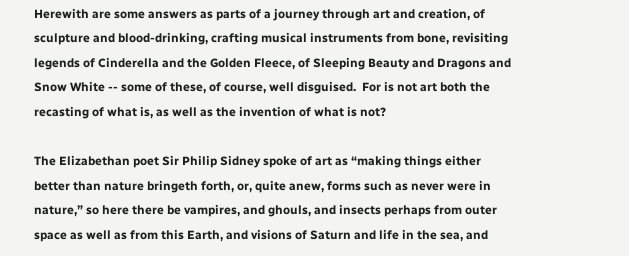Herewith are some answers as parts of a journey through art and creation, of sculpture and blood-drinking, crafting musical instruments from bone, revisiting legends of Cinderella and the Golden Fleece, of Sleeping Beauty and Dragons and Snow White -- some of these, of course, well disguised.  For is not art both the recasting of what is, as well as the invention of what is not?

The Elizabethan poet Sir Philip Sidney spoke of art as “making things either better than nature bringeth forth, or, quite anew, forms such as never were in nature,” so here there be vampires, and ghouls, and insects perhaps from outer space as well as from this Earth, and visions of Saturn and life in the sea, and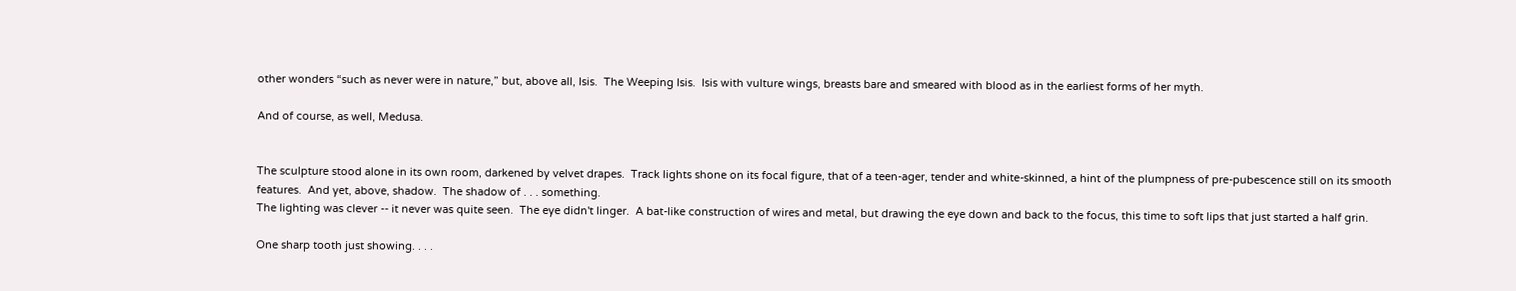other wonders “such as never were in nature,” but, above all, Isis.  The Weeping Isis.  Isis with vulture wings, breasts bare and smeared with blood as in the earliest forms of her myth.

And of course, as well, Medusa.


The sculpture stood alone in its own room, darkened by velvet drapes.  Track lights shone on its focal figure, that of a teen-ager, tender and white-skinned, a hint of the plumpness of pre-pubescence still on its smooth features.  And yet, above, shadow.  The shadow of . . . something.
The lighting was clever -- it never was quite seen.  The eye didn't linger.  A bat-like construction of wires and metal, but drawing the eye down and back to the focus, this time to soft lips that just started a half grin.

One sharp tooth just showing. . . .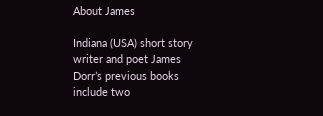About James

Indiana (USA) short story writer and poet James Dorr’s previous books include two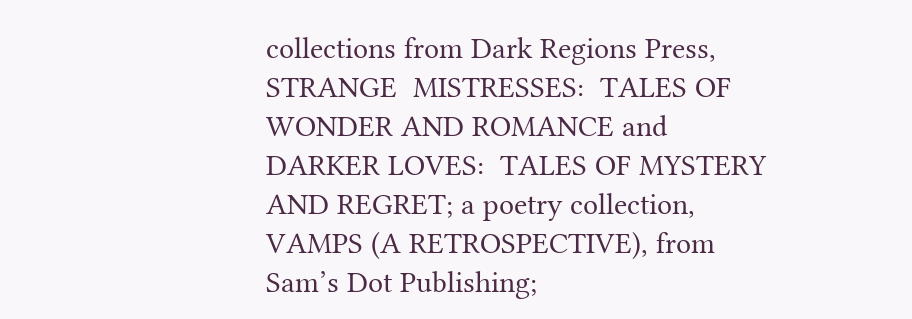collections from Dark Regions Press, STRANGE  MISTRESSES:  TALES OF WONDER AND ROMANCE and DARKER LOVES:  TALES OF MYSTERY AND REGRET; a poetry collection, VAMPS (A RETROSPECTIVE), from Sam’s Dot Publishing;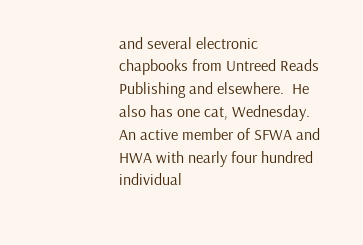and several electronic chapbooks from Untreed Reads Publishing and elsewhere.  He also has one cat, Wednesday.  An active member of SFWA and HWA with nearly four hundred individual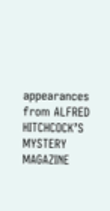appearances from ALFRED HITCHCOCK’S MYSTERY MAGAZINE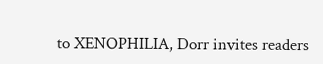to XENOPHILIA, Dorr invites readers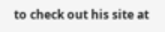to check out his site at